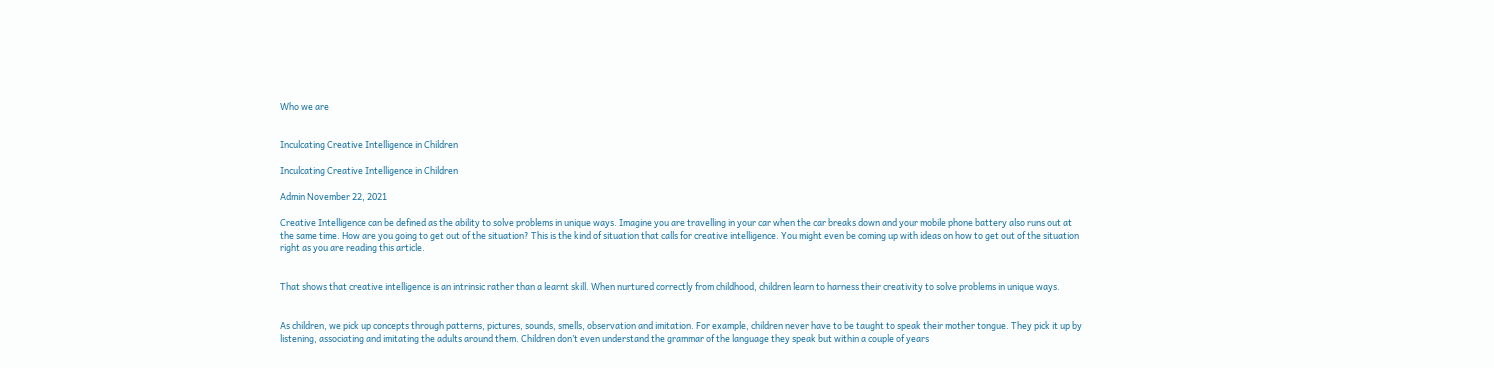Who we are


Inculcating Creative Intelligence in Children

Inculcating Creative Intelligence in Children

Admin November 22, 2021

Creative Intelligence can be defined as the ability to solve problems in unique ways. Imagine you are travelling in your car when the car breaks down and your mobile phone battery also runs out at the same time. How are you going to get out of the situation? This is the kind of situation that calls for creative intelligence. You might even be coming up with ideas on how to get out of the situation right as you are reading this article.


That shows that creative intelligence is an intrinsic rather than a learnt skill. When nurtured correctly from childhood, children learn to harness their creativity to solve problems in unique ways.


As children, we pick up concepts through patterns, pictures, sounds, smells, observation and imitation. For example, children never have to be taught to speak their mother tongue. They pick it up by listening, associating and imitating the adults around them. Children don’t even understand the grammar of the language they speak but within a couple of years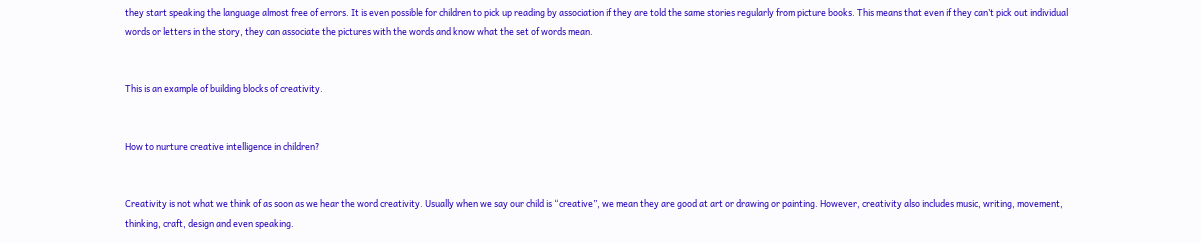they start speaking the language almost free of errors. It is even possible for children to pick up reading by association if they are told the same stories regularly from picture books. This means that even if they can’t pick out individual words or letters in the story, they can associate the pictures with the words and know what the set of words mean.


This is an example of building blocks of creativity.


How to nurture creative intelligence in children?


Creativity is not what we think of as soon as we hear the word creativity. Usually when we say our child is “creative”, we mean they are good at art or drawing or painting. However, creativity also includes music, writing, movement, thinking, craft, design and even speaking.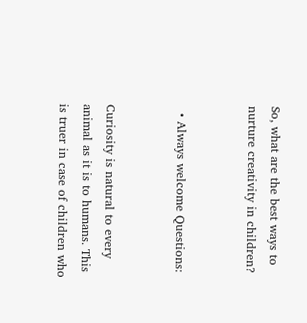So, what are the best ways to nurture creativity in children?


  • Always welcome Questions:


Curiosity is natural to every animal as it is to humans. This is truer in case of children who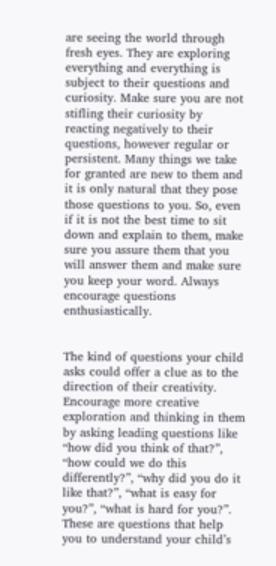are seeing the world through fresh eyes. They are exploring everything and everything is subject to their questions and curiosity. Make sure you are not stifling their curiosity by reacting negatively to their questions, however regular or persistent. Many things we take for granted are new to them and it is only natural that they pose those questions to you. So, even if it is not the best time to sit down and explain to them, make sure you assure them that you will answer them and make sure you keep your word. Always encourage questions enthusiastically.


The kind of questions your child asks could offer a clue as to the direction of their creativity. Encourage more creative exploration and thinking in them by asking leading questions like “how did you think of that?”, “how could we do this differently?”, “why did you do it like that?”, “what is easy for you?”, “what is hard for you?”. These are questions that help you to understand your child’s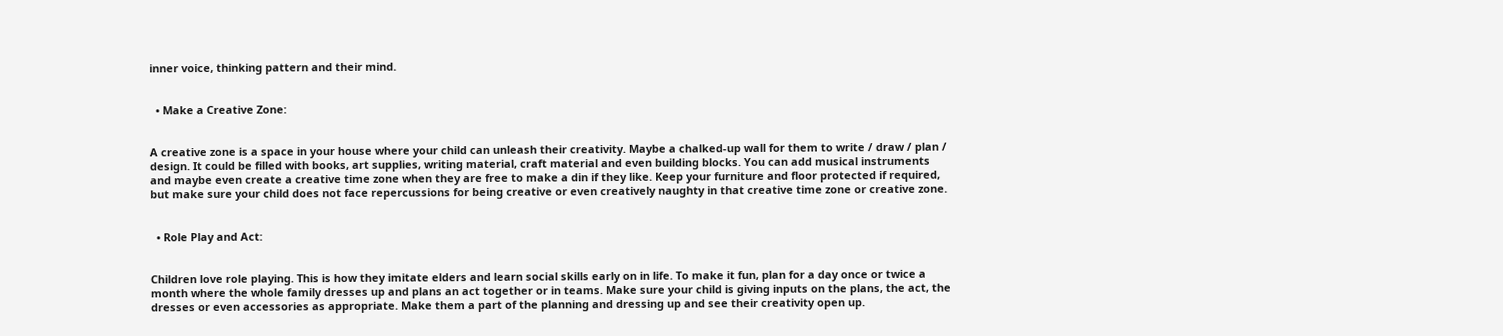inner voice, thinking pattern and their mind.


  • Make a Creative Zone:


A creative zone is a space in your house where your child can unleash their creativity. Maybe a chalked-up wall for them to write / draw / plan / design. It could be filled with books, art supplies, writing material, craft material and even building blocks. You can add musical instruments and maybe even create a creative time zone when they are free to make a din if they like. Keep your furniture and floor protected if required, but make sure your child does not face repercussions for being creative or even creatively naughty in that creative time zone or creative zone.


  • Role Play and Act:


Children love role playing. This is how they imitate elders and learn social skills early on in life. To make it fun, plan for a day once or twice a month where the whole family dresses up and plans an act together or in teams. Make sure your child is giving inputs on the plans, the act, the dresses or even accessories as appropriate. Make them a part of the planning and dressing up and see their creativity open up.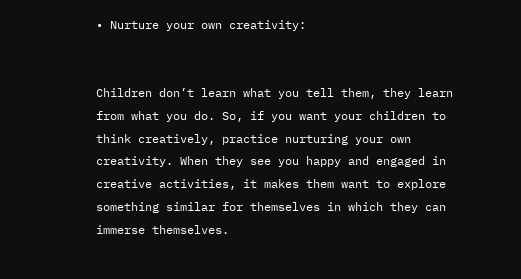• Nurture your own creativity:


Children don’t learn what you tell them, they learn from what you do. So, if you want your children to think creatively, practice nurturing your own creativity. When they see you happy and engaged in creative activities, it makes them want to explore something similar for themselves in which they can immerse themselves.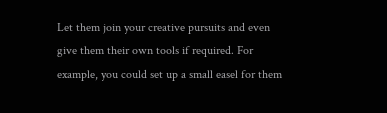Let them join your creative pursuits and even give them their own tools if required. For example, you could set up a small easel for them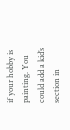if your hobby is painting. You could add a kid’s section in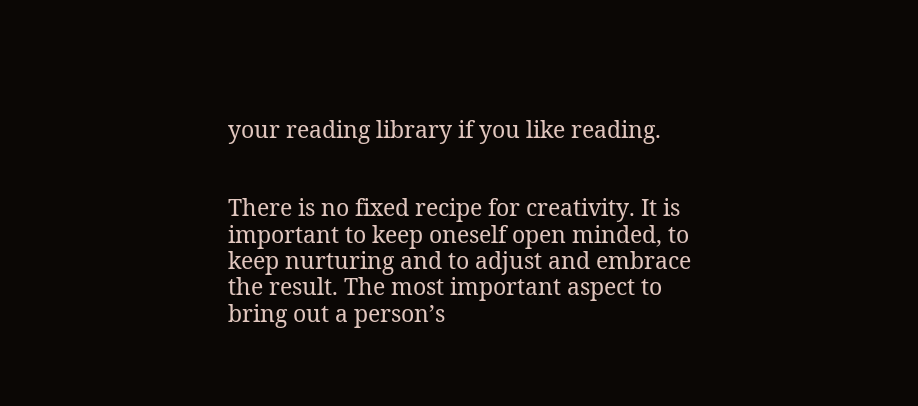your reading library if you like reading.


There is no fixed recipe for creativity. It is important to keep oneself open minded, to keep nurturing and to adjust and embrace the result. The most important aspect to bring out a person’s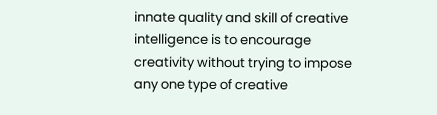innate quality and skill of creative intelligence is to encourage creativity without trying to impose any one type of creative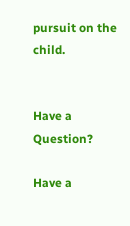pursuit on the child.


Have a Question?

Have a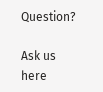Question?

Ask us here